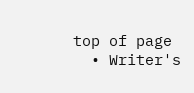top of page
  • Writer's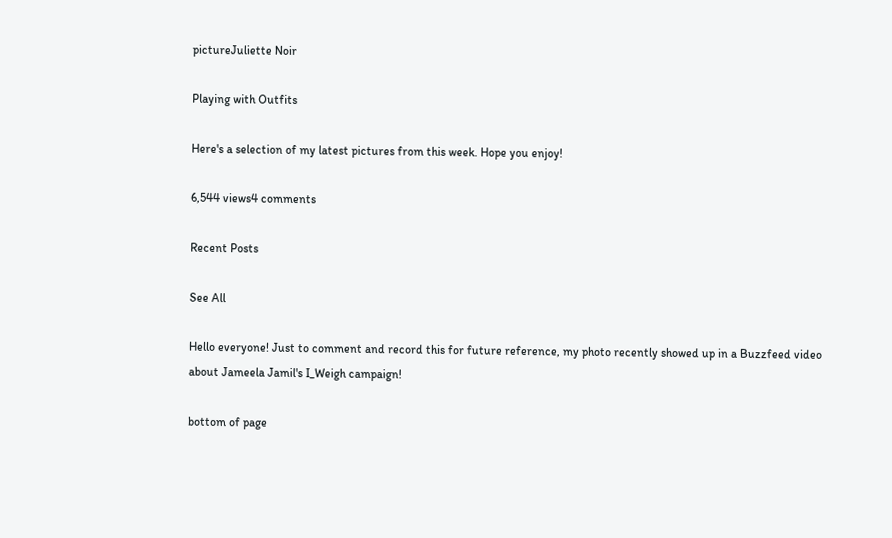pictureJuliette Noir

Playing with Outfits

Here's a selection of my latest pictures from this week. Hope you enjoy!

6,544 views4 comments

Recent Posts

See All

Hello everyone! Just to comment and record this for future reference, my photo recently showed up in a Buzzfeed video about Jameela Jamil's I_Weigh campaign!

bottom of page